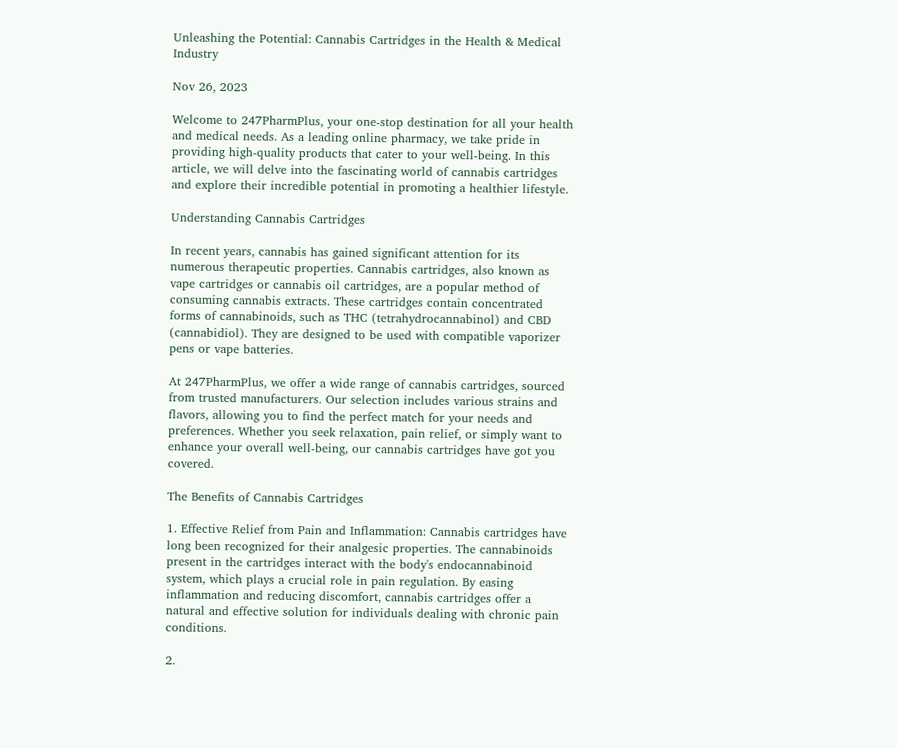Unleashing the Potential: Cannabis Cartridges in the Health & Medical Industry

Nov 26, 2023

Welcome to 247PharmPlus, your one-stop destination for all your health and medical needs. As a leading online pharmacy, we take pride in providing high-quality products that cater to your well-being. In this article, we will delve into the fascinating world of cannabis cartridges and explore their incredible potential in promoting a healthier lifestyle.

Understanding Cannabis Cartridges

In recent years, cannabis has gained significant attention for its numerous therapeutic properties. Cannabis cartridges, also known as vape cartridges or cannabis oil cartridges, are a popular method of consuming cannabis extracts. These cartridges contain concentrated forms of cannabinoids, such as THC (tetrahydrocannabinol) and CBD (cannabidiol). They are designed to be used with compatible vaporizer pens or vape batteries.

At 247PharmPlus, we offer a wide range of cannabis cartridges, sourced from trusted manufacturers. Our selection includes various strains and flavors, allowing you to find the perfect match for your needs and preferences. Whether you seek relaxation, pain relief, or simply want to enhance your overall well-being, our cannabis cartridges have got you covered.

The Benefits of Cannabis Cartridges

1. Effective Relief from Pain and Inflammation: Cannabis cartridges have long been recognized for their analgesic properties. The cannabinoids present in the cartridges interact with the body's endocannabinoid system, which plays a crucial role in pain regulation. By easing inflammation and reducing discomfort, cannabis cartridges offer a natural and effective solution for individuals dealing with chronic pain conditions.

2.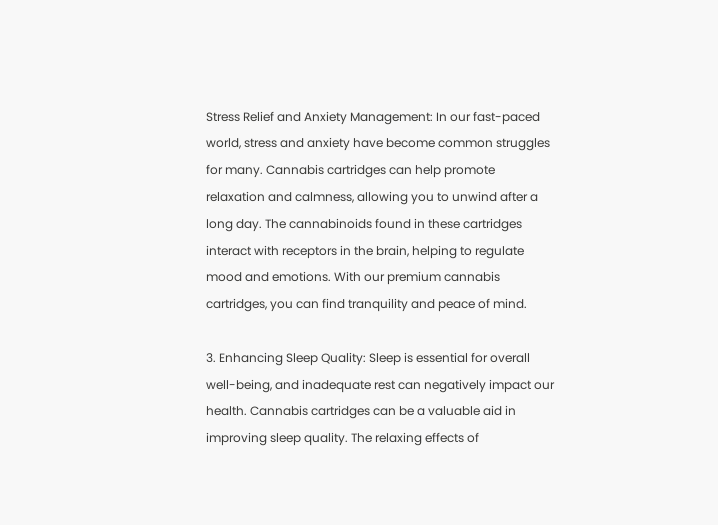Stress Relief and Anxiety Management: In our fast-paced world, stress and anxiety have become common struggles for many. Cannabis cartridges can help promote relaxation and calmness, allowing you to unwind after a long day. The cannabinoids found in these cartridges interact with receptors in the brain, helping to regulate mood and emotions. With our premium cannabis cartridges, you can find tranquility and peace of mind.

3. Enhancing Sleep Quality: Sleep is essential for overall well-being, and inadequate rest can negatively impact our health. Cannabis cartridges can be a valuable aid in improving sleep quality. The relaxing effects of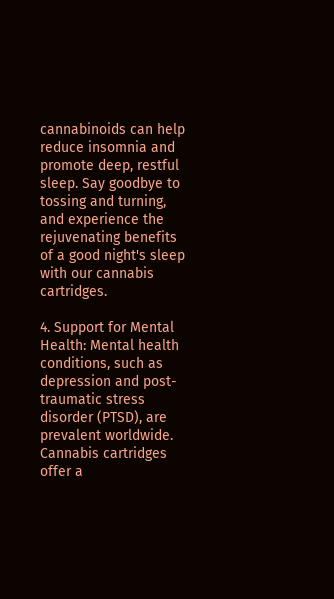cannabinoids can help reduce insomnia and promote deep, restful sleep. Say goodbye to tossing and turning, and experience the rejuvenating benefits of a good night's sleep with our cannabis cartridges.

4. Support for Mental Health: Mental health conditions, such as depression and post-traumatic stress disorder (PTSD), are prevalent worldwide. Cannabis cartridges offer a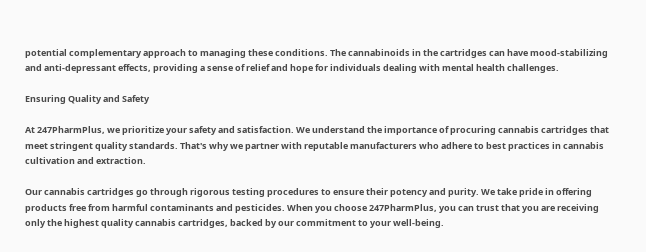potential complementary approach to managing these conditions. The cannabinoids in the cartridges can have mood-stabilizing and anti-depressant effects, providing a sense of relief and hope for individuals dealing with mental health challenges.

Ensuring Quality and Safety

At 247PharmPlus, we prioritize your safety and satisfaction. We understand the importance of procuring cannabis cartridges that meet stringent quality standards. That's why we partner with reputable manufacturers who adhere to best practices in cannabis cultivation and extraction.

Our cannabis cartridges go through rigorous testing procedures to ensure their potency and purity. We take pride in offering products free from harmful contaminants and pesticides. When you choose 247PharmPlus, you can trust that you are receiving only the highest quality cannabis cartridges, backed by our commitment to your well-being.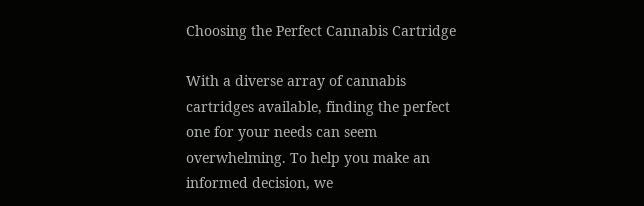Choosing the Perfect Cannabis Cartridge

With a diverse array of cannabis cartridges available, finding the perfect one for your needs can seem overwhelming. To help you make an informed decision, we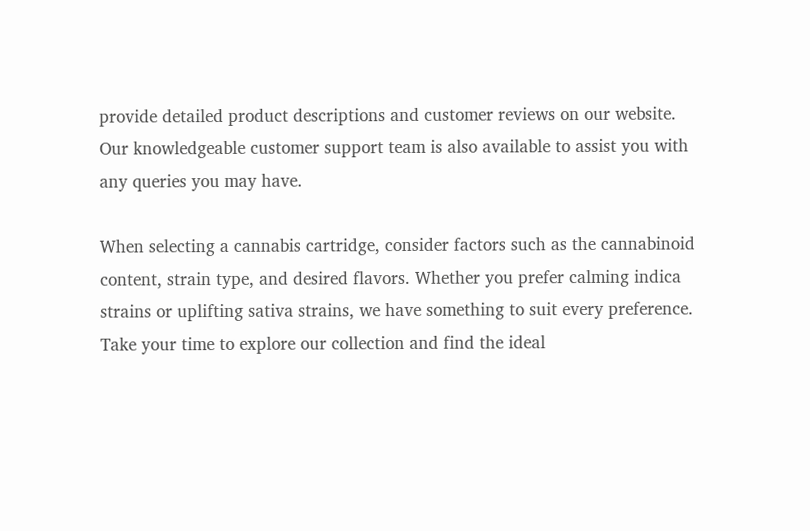provide detailed product descriptions and customer reviews on our website. Our knowledgeable customer support team is also available to assist you with any queries you may have.

When selecting a cannabis cartridge, consider factors such as the cannabinoid content, strain type, and desired flavors. Whether you prefer calming indica strains or uplifting sativa strains, we have something to suit every preference. Take your time to explore our collection and find the ideal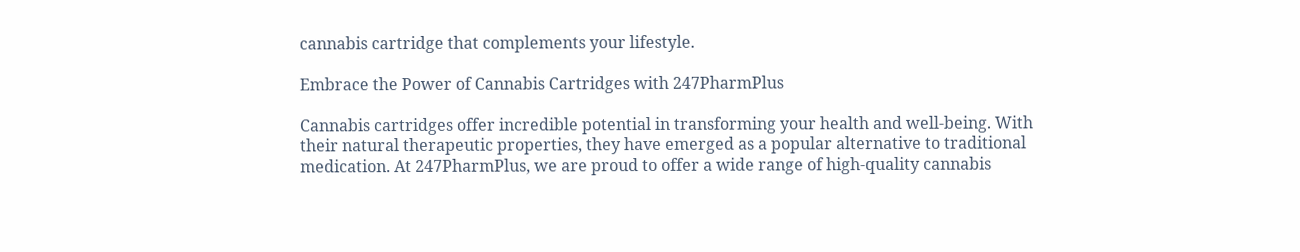cannabis cartridge that complements your lifestyle.

Embrace the Power of Cannabis Cartridges with 247PharmPlus

Cannabis cartridges offer incredible potential in transforming your health and well-being. With their natural therapeutic properties, they have emerged as a popular alternative to traditional medication. At 247PharmPlus, we are proud to offer a wide range of high-quality cannabis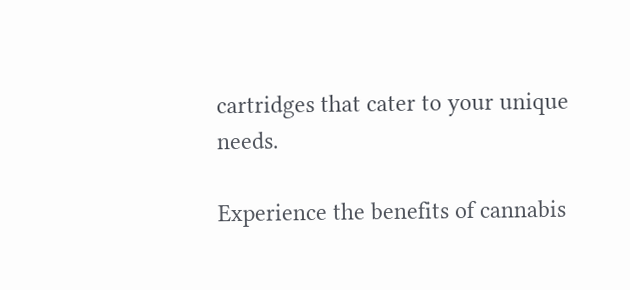cartridges that cater to your unique needs.

Experience the benefits of cannabis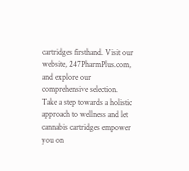cartridges firsthand. Visit our website, 247PharmPlus.com, and explore our comprehensive selection. Take a step towards a holistic approach to wellness and let cannabis cartridges empower you on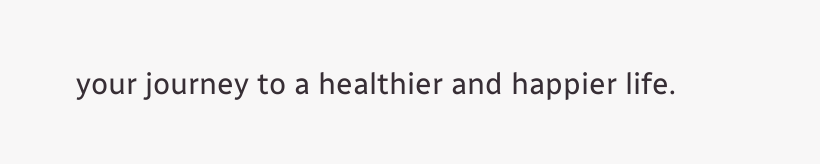your journey to a healthier and happier life.